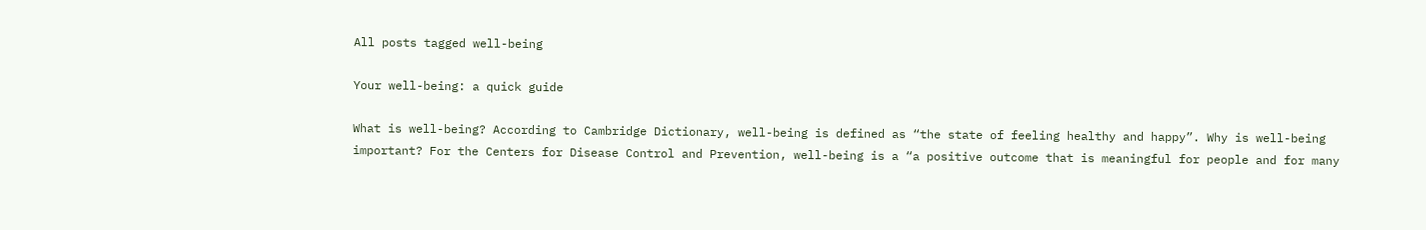All posts tagged well-being

Your well-being: a quick guide

What is well-being? According to Cambridge Dictionary, well-being is defined as “the state of feeling healthy and happy”. Why is well-being important? For the Centers for Disease Control and Prevention, well-being is a “a positive outcome that is meaningful for people and for many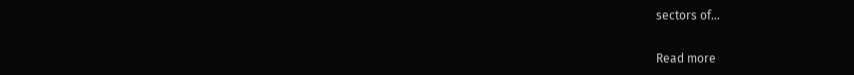sectors of…

Read more